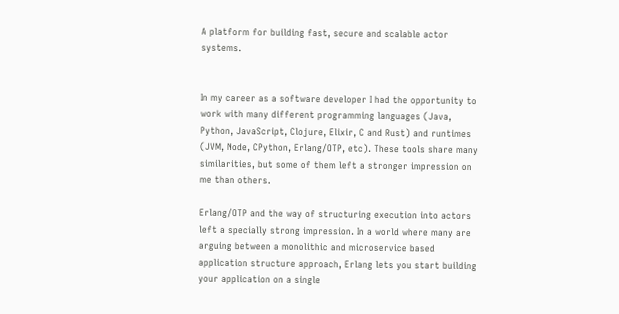A platform for building fast, secure and scalable actor systems.


In my career as a software developer I had the opportunity to work with many different programming languages (Java, Python, JavaScript, Clojure, Elixir, C and Rust) and runtimes (JVM, Node, CPython, Erlang/OTP, etc). These tools share many similarities, but some of them left a stronger impression on me than others.

Erlang/OTP and the way of structuring execution into actors left a specially strong impression. In a world where many are arguing between a monolithic and microservice based application structure approach, Erlang lets you start building your application on a single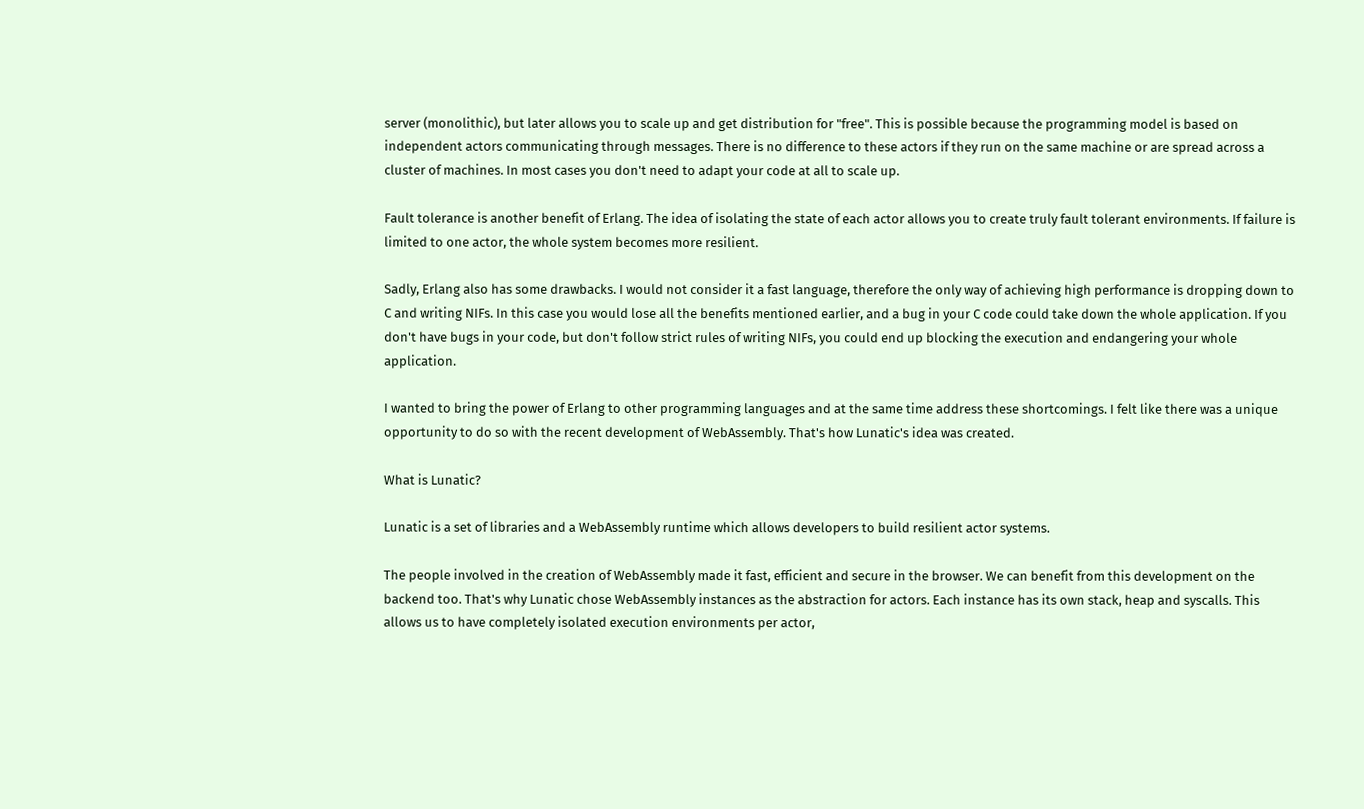server (monolithic), but later allows you to scale up and get distribution for "free". This is possible because the programming model is based on independent actors communicating through messages. There is no difference to these actors if they run on the same machine or are spread across a cluster of machines. In most cases you don't need to adapt your code at all to scale up.

Fault tolerance is another benefit of Erlang. The idea of isolating the state of each actor allows you to create truly fault tolerant environments. If failure is limited to one actor, the whole system becomes more resilient.

Sadly, Erlang also has some drawbacks. I would not consider it a fast language, therefore the only way of achieving high performance is dropping down to C and writing NIFs. In this case you would lose all the benefits mentioned earlier, and a bug in your C code could take down the whole application. If you don't have bugs in your code, but don't follow strict rules of writing NIFs, you could end up blocking the execution and endangering your whole application.

I wanted to bring the power of Erlang to other programming languages and at the same time address these shortcomings. I felt like there was a unique opportunity to do so with the recent development of WebAssembly. That's how Lunatic's idea was created.

What is Lunatic?

Lunatic is a set of libraries and a WebAssembly runtime which allows developers to build resilient actor systems.

The people involved in the creation of WebAssembly made it fast, efficient and secure in the browser. We can benefit from this development on the backend too. That's why Lunatic chose WebAssembly instances as the abstraction for actors. Each instance has its own stack, heap and syscalls. This allows us to have completely isolated execution environments per actor,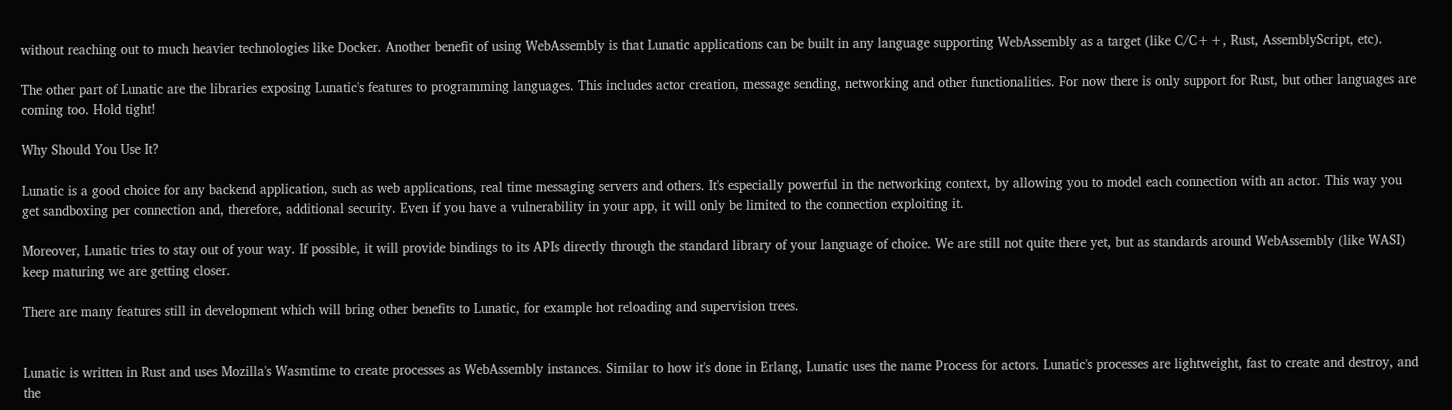without reaching out to much heavier technologies like Docker. Another benefit of using WebAssembly is that Lunatic applications can be built in any language supporting WebAssembly as a target (like C/C++, Rust, AssemblyScript, etc).

The other part of Lunatic are the libraries exposing Lunatic's features to programming languages. This includes actor creation, message sending, networking and other functionalities. For now there is only support for Rust, but other languages are coming too. Hold tight!

Why Should You Use It?

Lunatic is a good choice for any backend application, such as web applications, real time messaging servers and others. It's especially powerful in the networking context, by allowing you to model each connection with an actor. This way you get sandboxing per connection and, therefore, additional security. Even if you have a vulnerability in your app, it will only be limited to the connection exploiting it.

Moreover, Lunatic tries to stay out of your way. If possible, it will provide bindings to its APIs directly through the standard library of your language of choice. We are still not quite there yet, but as standards around WebAssembly (like WASI) keep maturing we are getting closer.

There are many features still in development which will bring other benefits to Lunatic, for example hot reloading and supervision trees.


Lunatic is written in Rust and uses Mozilla's Wasmtime to create processes as WebAssembly instances. Similar to how it's done in Erlang, Lunatic uses the name Process for actors. Lunatic's processes are lightweight, fast to create and destroy, and the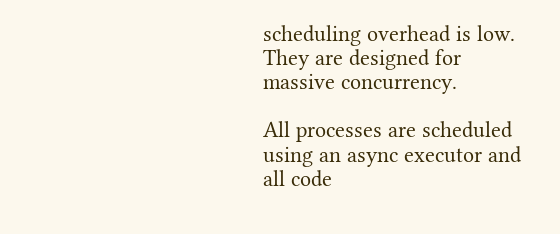scheduling overhead is low. They are designed for massive concurrency.

All processes are scheduled using an async executor and all code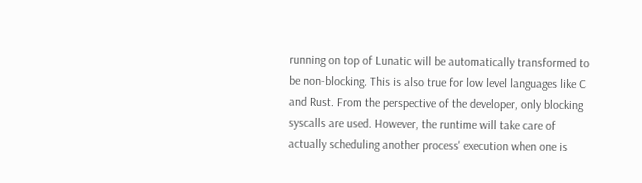running on top of Lunatic will be automatically transformed to be non-blocking. This is also true for low level languages like C and Rust. From the perspective of the developer, only blocking syscalls are used. However, the runtime will take care of actually scheduling another process' execution when one is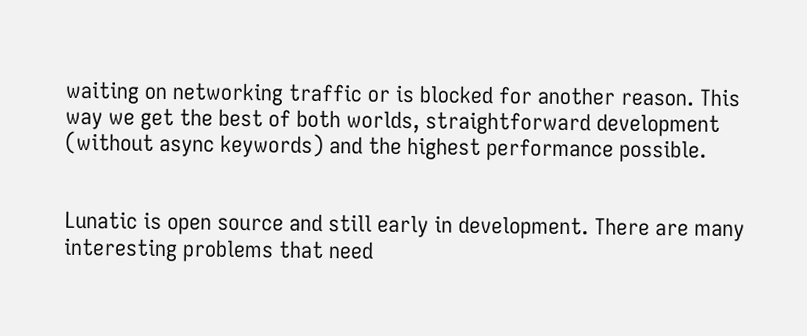waiting on networking traffic or is blocked for another reason. This way we get the best of both worlds, straightforward development (without async keywords) and the highest performance possible.


Lunatic is open source and still early in development. There are many interesting problems that need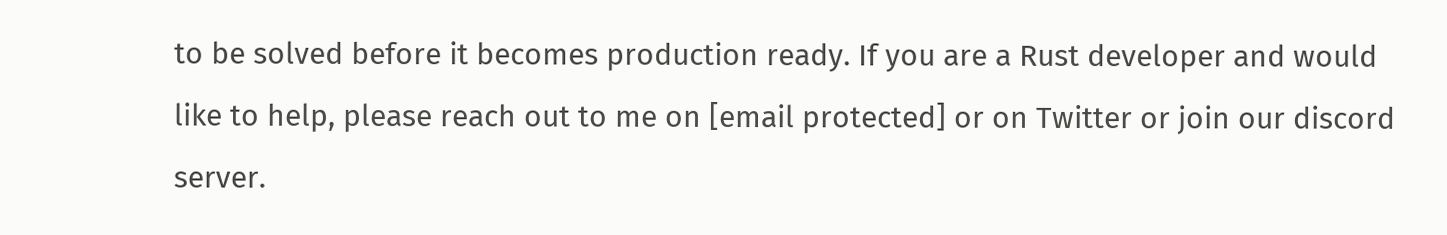to be solved before it becomes production ready. If you are a Rust developer and would like to help, please reach out to me on [email protected] or on Twitter or join our discord server.